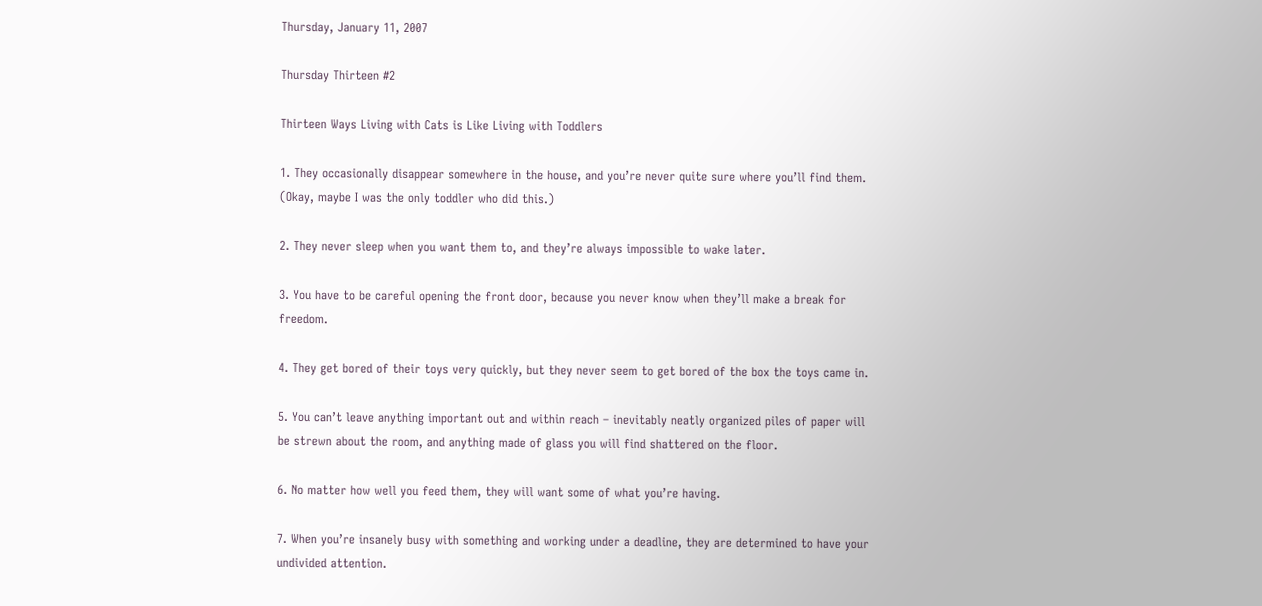Thursday, January 11, 2007

Thursday Thirteen #2

Thirteen Ways Living with Cats is Like Living with Toddlers

1. They occasionally disappear somewhere in the house, and you’re never quite sure where you’ll find them. (Okay, maybe I was the only toddler who did this.)

2. They never sleep when you want them to, and they’re always impossible to wake later.

3. You have to be careful opening the front door, because you never know when they’ll make a break for freedom.

4. They get bored of their toys very quickly, but they never seem to get bored of the box the toys came in.

5. You can’t leave anything important out and within reach – inevitably neatly organized piles of paper will be strewn about the room, and anything made of glass you will find shattered on the floor.

6. No matter how well you feed them, they will want some of what you’re having.

7. When you’re insanely busy with something and working under a deadline, they are determined to have your undivided attention.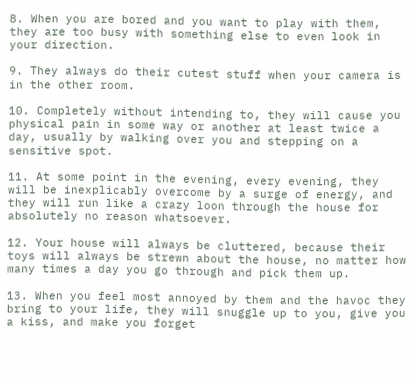8. When you are bored and you want to play with them, they are too busy with something else to even look in your direction.

9. They always do their cutest stuff when your camera is in the other room.

10. Completely without intending to, they will cause you physical pain in some way or another at least twice a day, usually by walking over you and stepping on a sensitive spot.

11. At some point in the evening, every evening, they will be inexplicably overcome by a surge of energy, and they will run like a crazy loon through the house for absolutely no reason whatsoever.

12. Your house will always be cluttered, because their toys will always be strewn about the house, no matter how many times a day you go through and pick them up.

13. When you feel most annoyed by them and the havoc they bring to your life, they will snuggle up to you, give you a kiss, and make you forget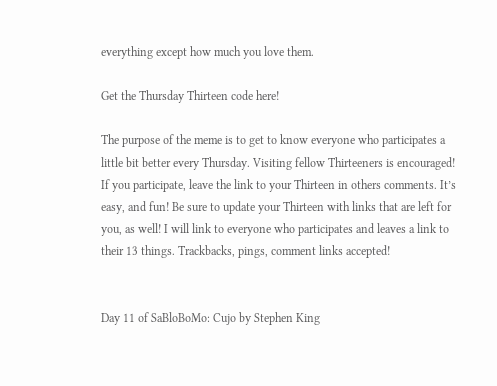everything except how much you love them.

Get the Thursday Thirteen code here!

The purpose of the meme is to get to know everyone who participates a little bit better every Thursday. Visiting fellow Thirteeners is encouraged! If you participate, leave the link to your Thirteen in others comments. It’s easy, and fun! Be sure to update your Thirteen with links that are left for you, as well! I will link to everyone who participates and leaves a link to their 13 things. Trackbacks, pings, comment links accepted!


Day 11 of SaBloBoMo: Cujo by Stephen King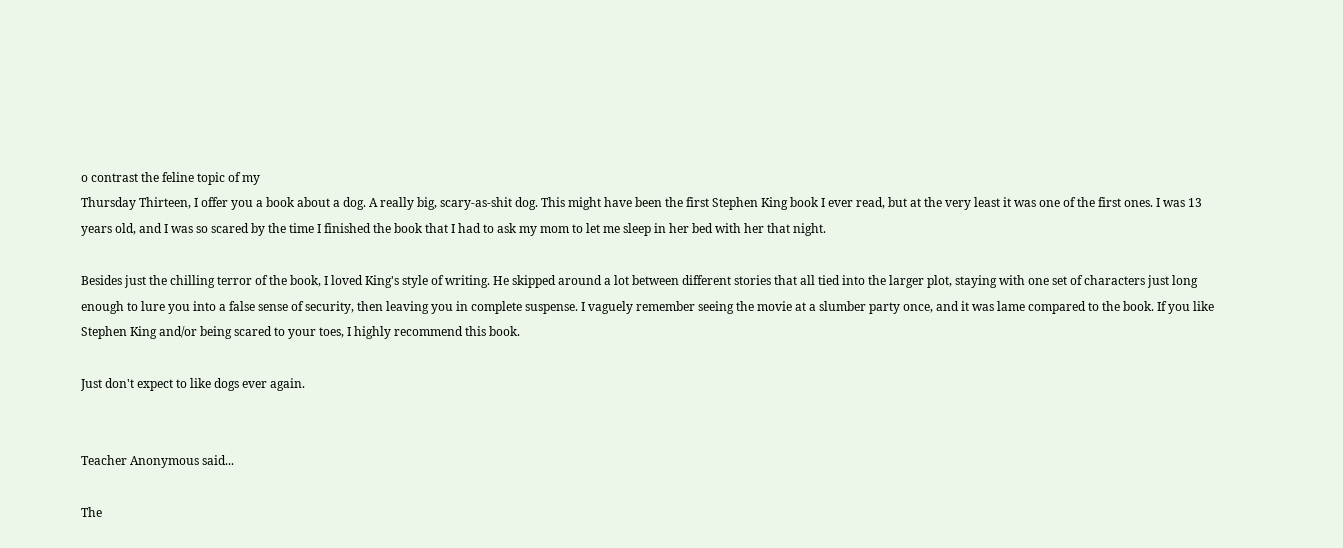o contrast the feline topic of my
Thursday Thirteen, I offer you a book about a dog. A really big, scary-as-shit dog. This might have been the first Stephen King book I ever read, but at the very least it was one of the first ones. I was 13 years old, and I was so scared by the time I finished the book that I had to ask my mom to let me sleep in her bed with her that night.

Besides just the chilling terror of the book, I loved King's style of writing. He skipped around a lot between different stories that all tied into the larger plot, staying with one set of characters just long enough to lure you into a false sense of security, then leaving you in complete suspense. I vaguely remember seeing the movie at a slumber party once, and it was lame compared to the book. If you like Stephen King and/or being scared to your toes, I highly recommend this book.

Just don't expect to like dogs ever again.


Teacher Anonymous said...

The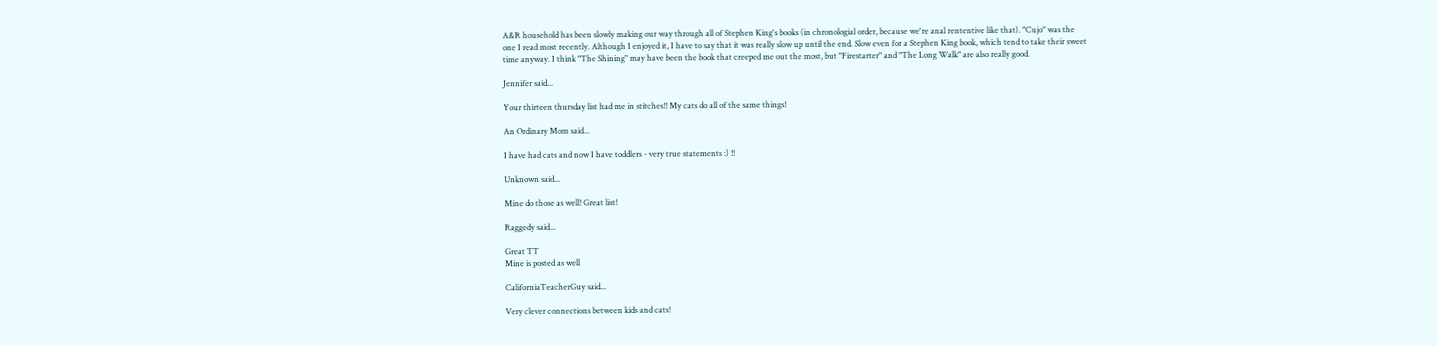A&R household has been slowly making our way through all of Stephen King's books (in chronologial order, because we're anal rententive like that). "Cujo" was the one I read most recently. Although I enjoyed it, I have to say that it was really slow up until the end. Slow even for a Stephen King book, which tend to take their sweet time anyway. I think "The Shining" may have been the book that creeped me out the most, but "Firestarter" and "The Long Walk" are also really good.

Jennifer said...

Your thirteen thursday list had me in stitches!! My cats do all of the same things!

An Ordinary Mom said...

I have had cats and now I have toddlers - very true statements :) !!

Unknown said...

Mine do those as well! Great list!

Raggedy said...

Great TT
Mine is posted as well

CaliforniaTeacherGuy said...

Very clever connections between kids and cats!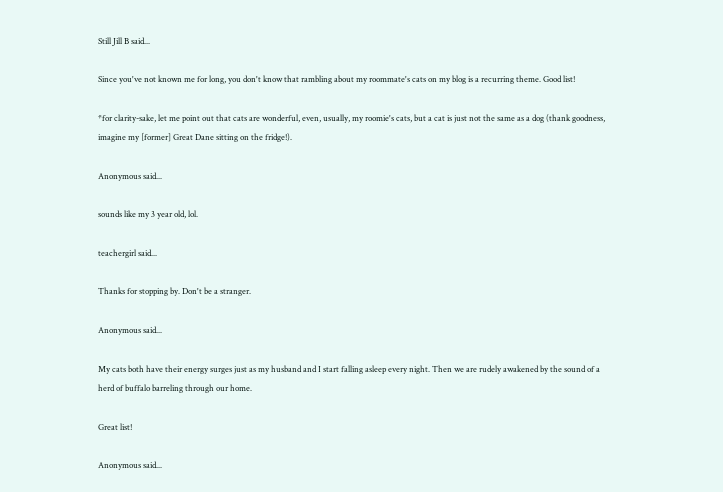Still Jill B said...

Since you've not known me for long, you don't know that rambling about my roommate's cats on my blog is a recurring theme. Good list!

*for clarity-sake, let me point out that cats are wonderful, even, usually, my roomie's cats, but a cat is just not the same as a dog (thank goodness, imagine my [former] Great Dane sitting on the fridge!).

Anonymous said...

sounds like my 3 year old, lol.

teachergirl said...

Thanks for stopping by. Don't be a stranger.

Anonymous said...

My cats both have their energy surges just as my husband and I start falling asleep every night. Then we are rudely awakened by the sound of a herd of buffalo barreling through our home.

Great list!

Anonymous said...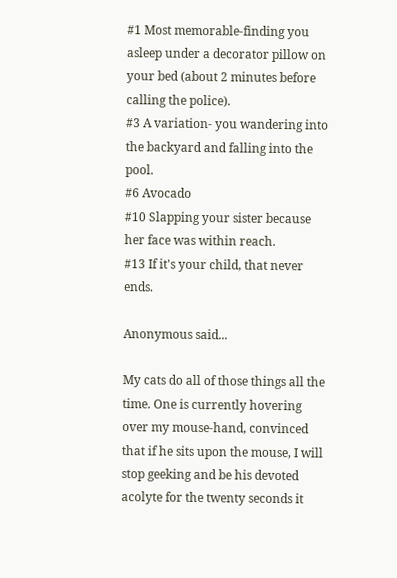#1 Most memorable-finding you asleep under a decorator pillow on your bed (about 2 minutes before calling the police).
#3 A variation- you wandering into the backyard and falling into the pool.
#6 Avocado
#10 Slapping your sister because her face was within reach.
#13 If it's your child, that never ends.

Anonymous said...

My cats do all of those things all the time. One is currently hovering over my mouse-hand, convinced that if he sits upon the mouse, I will stop geeking and be his devoted acolyte for the twenty seconds it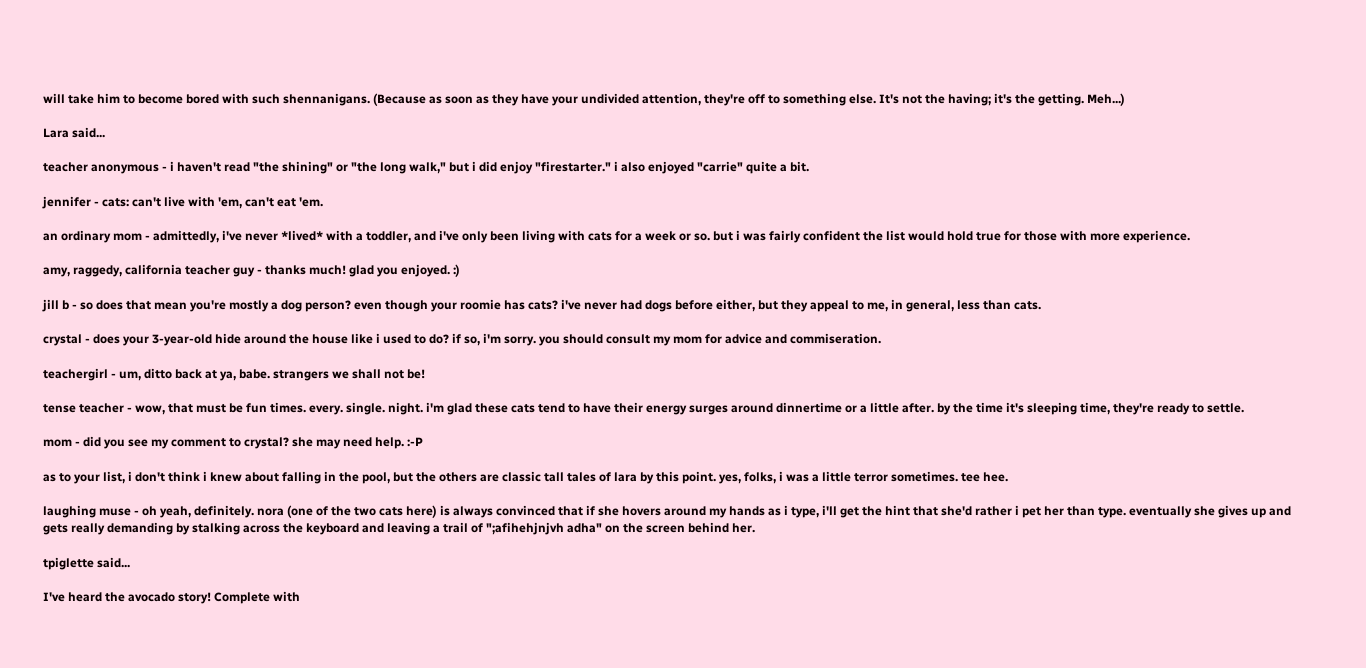will take him to become bored with such shennanigans. (Because as soon as they have your undivided attention, they're off to something else. It's not the having; it's the getting. Meh...)

Lara said...

teacher anonymous - i haven't read "the shining" or "the long walk," but i did enjoy "firestarter." i also enjoyed "carrie" quite a bit.

jennifer - cats: can't live with 'em, can't eat 'em.

an ordinary mom - admittedly, i've never *lived* with a toddler, and i've only been living with cats for a week or so. but i was fairly confident the list would hold true for those with more experience.

amy, raggedy, california teacher guy - thanks much! glad you enjoyed. :)

jill b - so does that mean you're mostly a dog person? even though your roomie has cats? i've never had dogs before either, but they appeal to me, in general, less than cats.

crystal - does your 3-year-old hide around the house like i used to do? if so, i'm sorry. you should consult my mom for advice and commiseration.

teachergirl - um, ditto back at ya, babe. strangers we shall not be!

tense teacher - wow, that must be fun times. every. single. night. i'm glad these cats tend to have their energy surges around dinnertime or a little after. by the time it's sleeping time, they're ready to settle.

mom - did you see my comment to crystal? she may need help. :-P

as to your list, i don't think i knew about falling in the pool, but the others are classic tall tales of lara by this point. yes, folks, i was a little terror sometimes. tee hee.

laughing muse - oh yeah, definitely. nora (one of the two cats here) is always convinced that if she hovers around my hands as i type, i'll get the hint that she'd rather i pet her than type. eventually she gives up and gets really demanding by stalking across the keyboard and leaving a trail of ";afihehjnjvh adha" on the screen behind her.

tpiglette said...

I've heard the avocado story! Complete with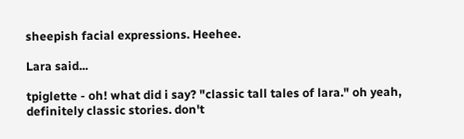sheepish facial expressions. Heehee.

Lara said...

tpiglette - oh! what did i say? "classic tall tales of lara." oh yeah, definitely classic stories. don't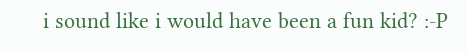i sound like i would have been a fun kid? :-P